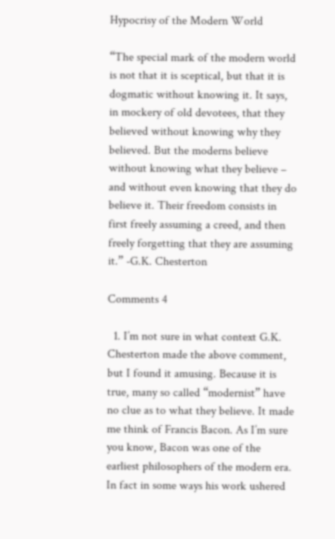Hypocrisy of the Modern World

“The special mark of the modern world is not that it is sceptical, but that it is dogmatic without knowing it. It says, in mockery of old devotees, that they believed without knowing why they believed. But the moderns believe without knowing what they believe – and without even knowing that they do believe it. Their freedom consists in first freely assuming a creed, and then freely forgetting that they are assuming it.” -G.K. Chesterton

Comments 4

  1. I’m not sure in what context G.K. Chesterton made the above comment, but I found it amusing. Because it is true, many so called “modernist” have no clue as to what they believe. It made me think of Francis Bacon. As I’m sure you know, Bacon was one of the earliest philosophers of the modern era. In fact in some ways his work ushered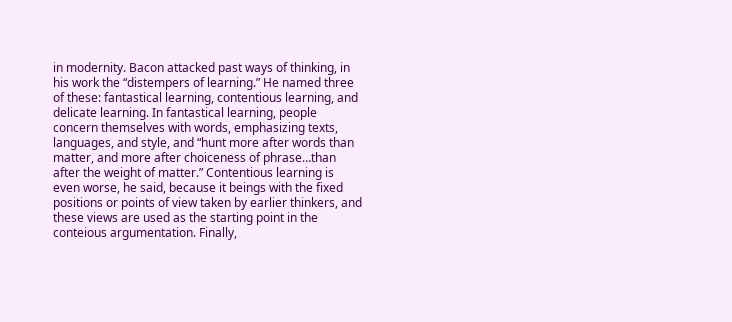in modernity. Bacon attacked past ways of thinking, in his work the “distempers of learning.” He named three of these: fantastical learning, contentious learning, and delicate learning. In fantastical learning, people concern themselves with words, emphasizing texts, languages, and style, and “hunt more after words than matter, and more after choiceness of phrase…than after the weight of matter.” Contentious learning is even worse, he said, because it beings with the fixed positions or points of view taken by earlier thinkers, and these views are used as the starting point in the conteious argumentation. Finally,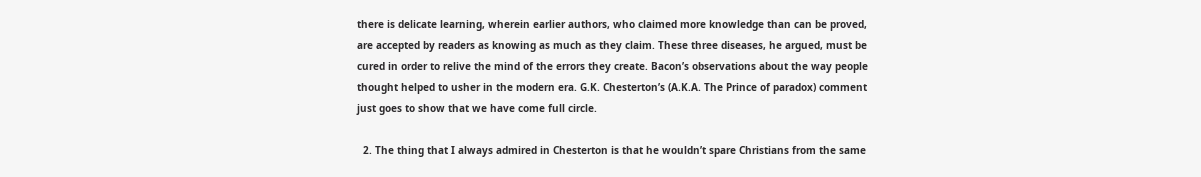there is delicate learning, wherein earlier authors, who claimed more knowledge than can be proved, are accepted by readers as knowing as much as they claim. These three diseases, he argued, must be cured in order to relive the mind of the errors they create. Bacon’s observations about the way people thought helped to usher in the modern era. G.K. Chesterton’s (A.K.A. The Prince of paradox) comment just goes to show that we have come full circle.

  2. The thing that I always admired in Chesterton is that he wouldn’t spare Christians from the same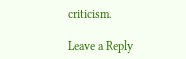criticism.

Leave a Reply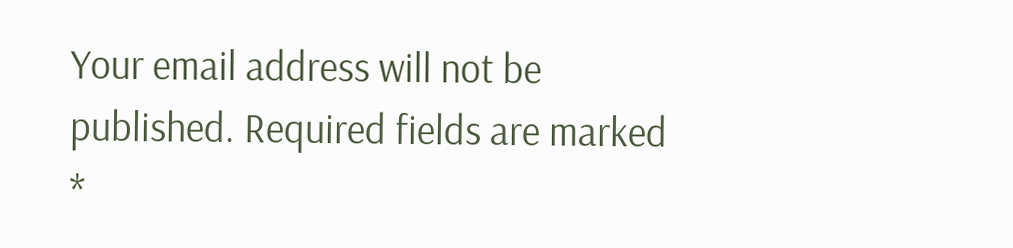Your email address will not be published. Required fields are marked *